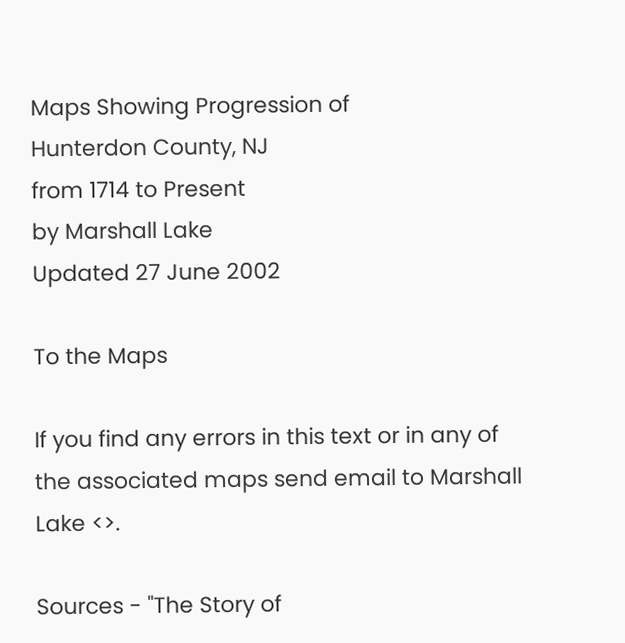Maps Showing Progression of
Hunterdon County, NJ
from 1714 to Present
by Marshall Lake
Updated 27 June 2002

To the Maps

If you find any errors in this text or in any of the associated maps send email to Marshall Lake <>.

Sources - "The Story of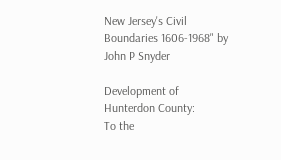New Jersey's Civil Boundaries 1606-1968" by John P Snyder

Development of Hunterdon County:
To the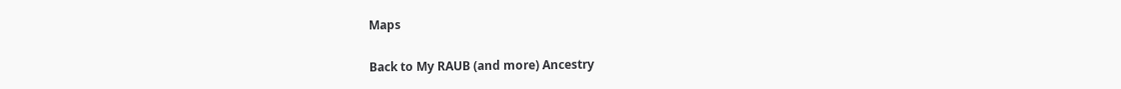Maps

Back to My RAUB (and more) Ancestry